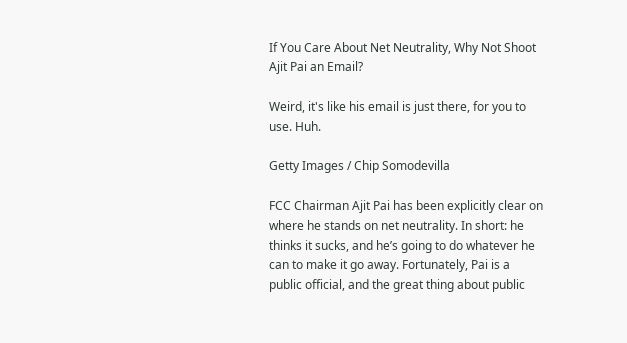If You Care About Net Neutrality, Why Not Shoot Ajit Pai an Email?

Weird, it's like his email is just there, for you to use. Huh.

Getty Images / Chip Somodevilla

FCC Chairman Ajit Pai has been explicitly clear on where he stands on net neutrality. In short: he thinks it sucks, and he’s going to do whatever he can to make it go away. Fortunately, Pai is a public official, and the great thing about public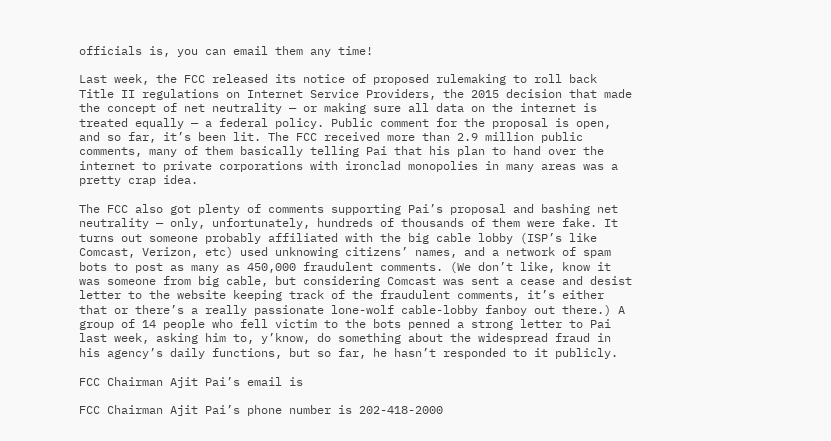officials is, you can email them any time!

Last week, the FCC released its notice of proposed rulemaking to roll back Title II regulations on Internet Service Providers, the 2015 decision that made the concept of net neutrality — or making sure all data on the internet is treated equally — a federal policy. Public comment for the proposal is open, and so far, it’s been lit. The FCC received more than 2.9 million public comments, many of them basically telling Pai that his plan to hand over the internet to private corporations with ironclad monopolies in many areas was a pretty crap idea.

The FCC also got plenty of comments supporting Pai’s proposal and bashing net neutrality — only, unfortunately, hundreds of thousands of them were fake. It turns out someone probably affiliated with the big cable lobby (ISP’s like Comcast, Verizon, etc) used unknowing citizens’ names, and a network of spam bots to post as many as 450,000 fraudulent comments. (We don’t like, know it was someone from big cable, but considering Comcast was sent a cease and desist letter to the website keeping track of the fraudulent comments, it’s either that or there’s a really passionate lone-wolf cable-lobby fanboy out there.) A group of 14 people who fell victim to the bots penned a strong letter to Pai last week, asking him to, y’know, do something about the widespread fraud in his agency’s daily functions, but so far, he hasn’t responded to it publicly.

FCC Chairman Ajit Pai’s email is

FCC Chairman Ajit Pai’s phone number is 202-418-2000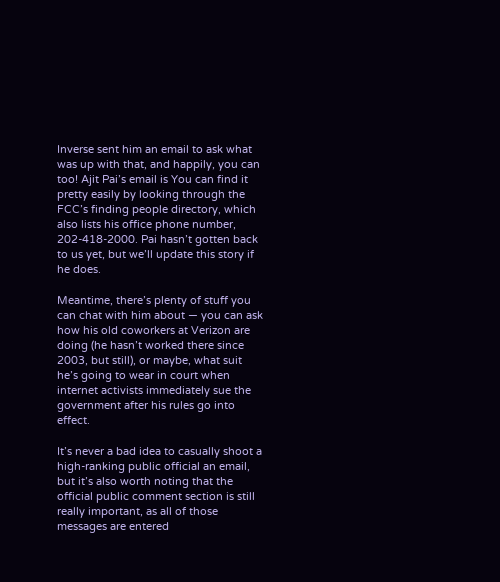Inverse sent him an email to ask what was up with that, and happily, you can too! Ajit Pai’s email is You can find it pretty easily by looking through the FCC’s finding people directory, which also lists his office phone number, 202-418-2000. Pai hasn’t gotten back to us yet, but we’ll update this story if he does.

Meantime, there’s plenty of stuff you can chat with him about — you can ask how his old coworkers at Verizon are doing (he hasn’t worked there since 2003, but still), or maybe, what suit he’s going to wear in court when internet activists immediately sue the government after his rules go into effect.

It’s never a bad idea to casually shoot a high-ranking public official an email, but it’s also worth noting that the official public comment section is still really important, as all of those messages are entered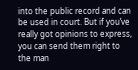into the public record and can be used in court. But if you’ve really got opinions to express, you can send them right to the man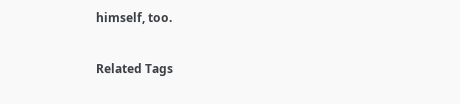himself, too.

Related Tags